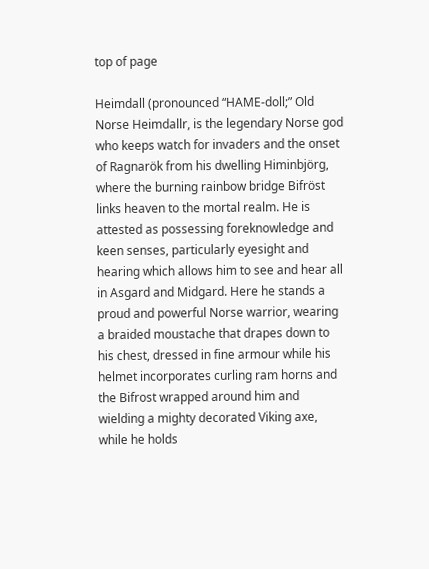top of page

Heimdall (pronounced “HAME-doll;” Old Norse Heimdallr, is the legendary Norse god who keeps watch for invaders and the onset of Ragnarök from his dwelling Himinbjörg, where the burning rainbow bridge Bifröst links heaven to the mortal realm. He is attested as possessing foreknowledge and keen senses, particularly eyesight and hearing which allows him to see and hear all in Asgard and Midgard. Here he stands a proud and powerful Norse warrior, wearing a braided moustache that drapes down to his chest, dressed in fine armour while his helmet incorporates curling ram horns and the Bifrost wrapped around him and wielding a mighty decorated Viking axe, while he holds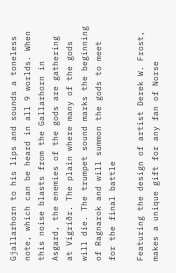Gjallarhorn to his lips and sounds a toneless note, which can be heard in all 9 worlds. When this noise blasts from the Gallarhorn in Asgard, the enemies of the gods are gathering at Vígríðr. The plain where many of the gods will die. The trumpet sound marks the beginning of Ragnarok and will summon the gods to meet for the final battle

Featuring the design of artist Derek W. Frost, makes a unique gift for any fan of Norse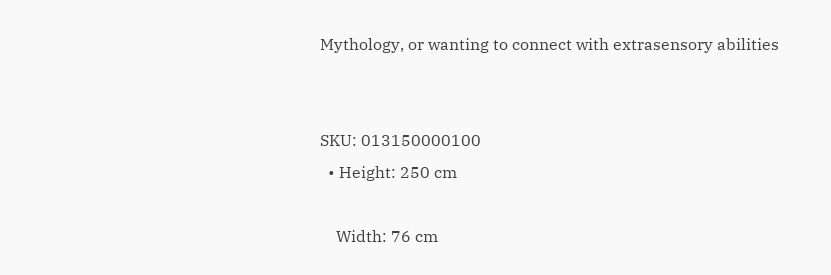Mythology, or wanting to connect with extrasensory abilities


SKU: 013150000100
  • Height: 250 cm

    Width: 76 cm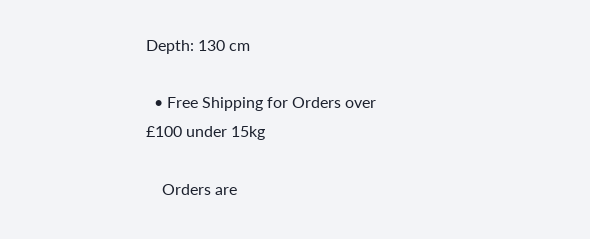Depth: 130 cm

  • Free Shipping for Orders over £100 under 15kg

    Orders are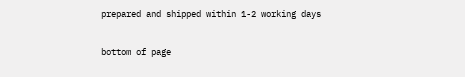prepared and shipped within 1-2 working days

bottom of page